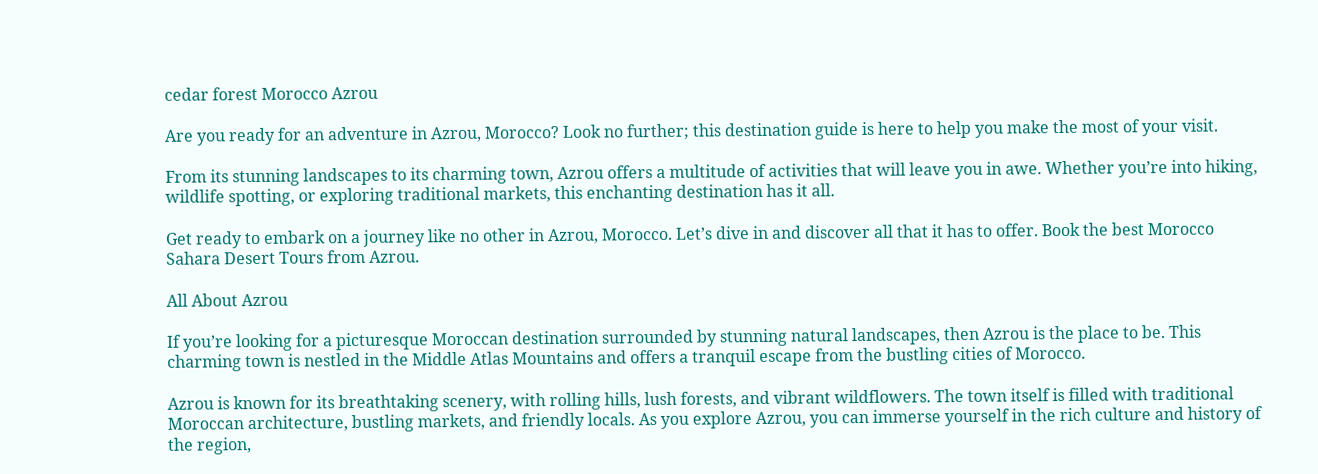cedar forest Morocco Azrou

Are you ready for an adventure in Azrou, Morocco? Look no further; this destination guide is here to help you make the most of your visit.

From its stunning landscapes to its charming town, Azrou offers a multitude of activities that will leave you in awe. Whether you’re into hiking, wildlife spotting, or exploring traditional markets, this enchanting destination has it all.

Get ready to embark on a journey like no other in Azrou, Morocco. Let’s dive in and discover all that it has to offer. Book the best Morocco Sahara Desert Tours from Azrou.

All About Azrou

If you’re looking for a picturesque Moroccan destination surrounded by stunning natural landscapes, then Azrou is the place to be. This charming town is nestled in the Middle Atlas Mountains and offers a tranquil escape from the bustling cities of Morocco.

Azrou is known for its breathtaking scenery, with rolling hills, lush forests, and vibrant wildflowers. The town itself is filled with traditional Moroccan architecture, bustling markets, and friendly locals. As you explore Azrou, you can immerse yourself in the rich culture and history of the region,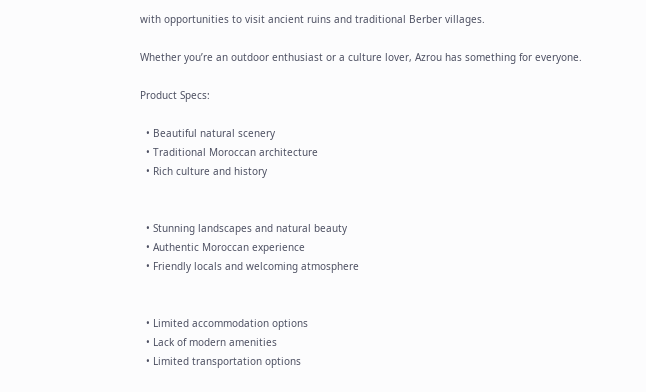with opportunities to visit ancient ruins and traditional Berber villages.

Whether you’re an outdoor enthusiast or a culture lover, Azrou has something for everyone.

Product Specs:

  • Beautiful natural scenery
  • Traditional Moroccan architecture
  • Rich culture and history


  • Stunning landscapes and natural beauty
  • Authentic Moroccan experience
  • Friendly locals and welcoming atmosphere


  • Limited accommodation options
  • Lack of modern amenities
  • Limited transportation options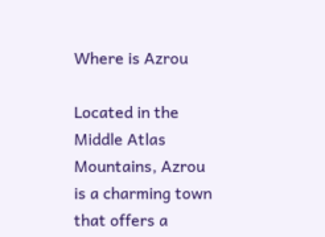Where is Azrou

Located in the Middle Atlas Mountains, Azrou is a charming town that offers a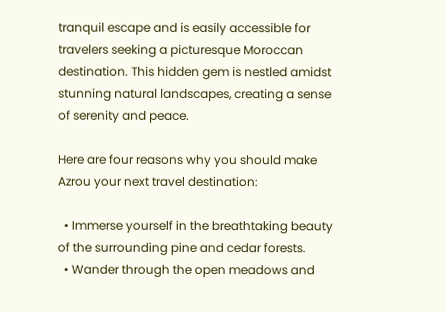tranquil escape and is easily accessible for travelers seeking a picturesque Moroccan destination. This hidden gem is nestled amidst stunning natural landscapes, creating a sense of serenity and peace.

Here are four reasons why you should make Azrou your next travel destination:

  • Immerse yourself in the breathtaking beauty of the surrounding pine and cedar forests.
  • Wander through the open meadows and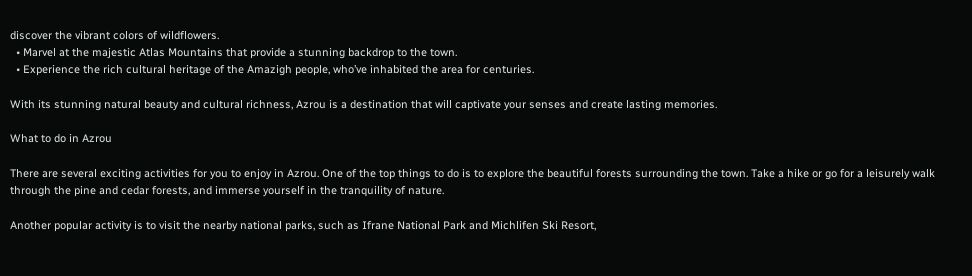discover the vibrant colors of wildflowers.
  • Marvel at the majestic Atlas Mountains that provide a stunning backdrop to the town.
  • Experience the rich cultural heritage of the Amazigh people, who’ve inhabited the area for centuries.

With its stunning natural beauty and cultural richness, Azrou is a destination that will captivate your senses and create lasting memories.

What to do in Azrou

There are several exciting activities for you to enjoy in Azrou. One of the top things to do is to explore the beautiful forests surrounding the town. Take a hike or go for a leisurely walk through the pine and cedar forests, and immerse yourself in the tranquility of nature.

Another popular activity is to visit the nearby national parks, such as Ifrane National Park and Michlifen Ski Resort,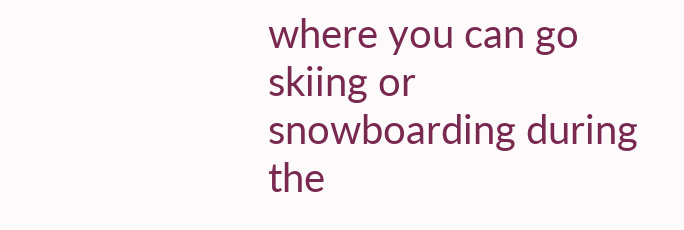where you can go skiing or snowboarding during the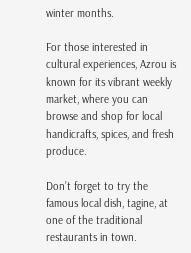winter months.

For those interested in cultural experiences, Azrou is known for its vibrant weekly market, where you can browse and shop for local handicrafts, spices, and fresh produce.

Don’t forget to try the famous local dish, tagine, at one of the traditional restaurants in town.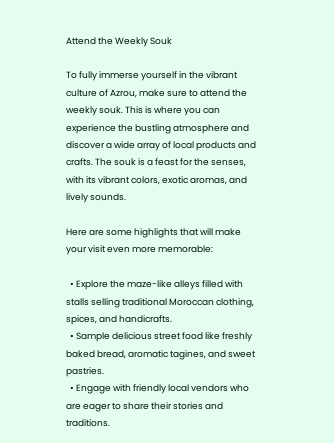Attend the Weekly Souk

To fully immerse yourself in the vibrant culture of Azrou, make sure to attend the weekly souk. This is where you can experience the bustling atmosphere and discover a wide array of local products and crafts. The souk is a feast for the senses, with its vibrant colors, exotic aromas, and lively sounds.

Here are some highlights that will make your visit even more memorable:

  • Explore the maze-like alleys filled with stalls selling traditional Moroccan clothing, spices, and handicrafts.
  • Sample delicious street food like freshly baked bread, aromatic tagines, and sweet pastries.
  • Engage with friendly local vendors who are eager to share their stories and traditions.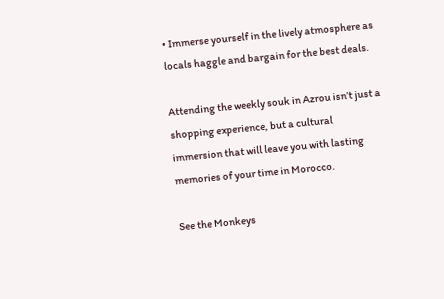• Immerse yourself in the lively atmosphere as locals haggle and bargain for the best deals.

Attending the weekly souk in Azrou isn’t just a shopping experience, but a cultural immersion that will leave you with lasting memories of your time in Morocco.

See the Monkeys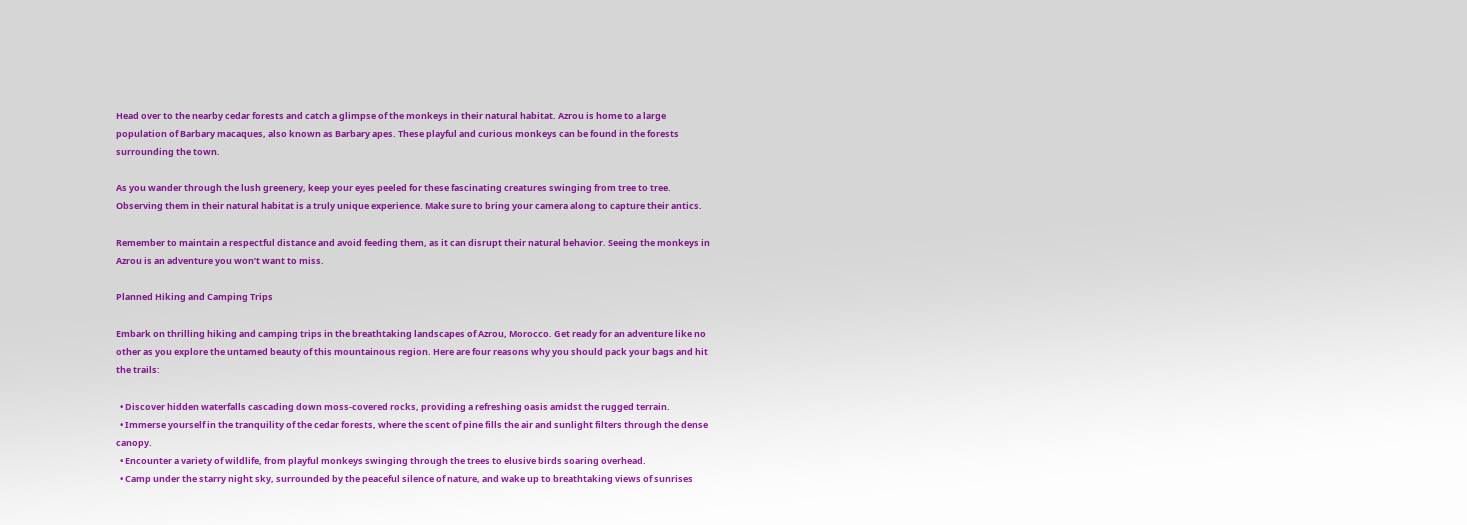Head over to the nearby cedar forests and catch a glimpse of the monkeys in their natural habitat. Azrou is home to a large population of Barbary macaques, also known as Barbary apes. These playful and curious monkeys can be found in the forests surrounding the town.

As you wander through the lush greenery, keep your eyes peeled for these fascinating creatures swinging from tree to tree. Observing them in their natural habitat is a truly unique experience. Make sure to bring your camera along to capture their antics.

Remember to maintain a respectful distance and avoid feeding them, as it can disrupt their natural behavior. Seeing the monkeys in Azrou is an adventure you won’t want to miss.

Planned Hiking and Camping Trips

Embark on thrilling hiking and camping trips in the breathtaking landscapes of Azrou, Morocco. Get ready for an adventure like no other as you explore the untamed beauty of this mountainous region. Here are four reasons why you should pack your bags and hit the trails:

  • Discover hidden waterfalls cascading down moss-covered rocks, providing a refreshing oasis amidst the rugged terrain.
  • Immerse yourself in the tranquility of the cedar forests, where the scent of pine fills the air and sunlight filters through the dense canopy.
  • Encounter a variety of wildlife, from playful monkeys swinging through the trees to elusive birds soaring overhead.
  • Camp under the starry night sky, surrounded by the peaceful silence of nature, and wake up to breathtaking views of sunrises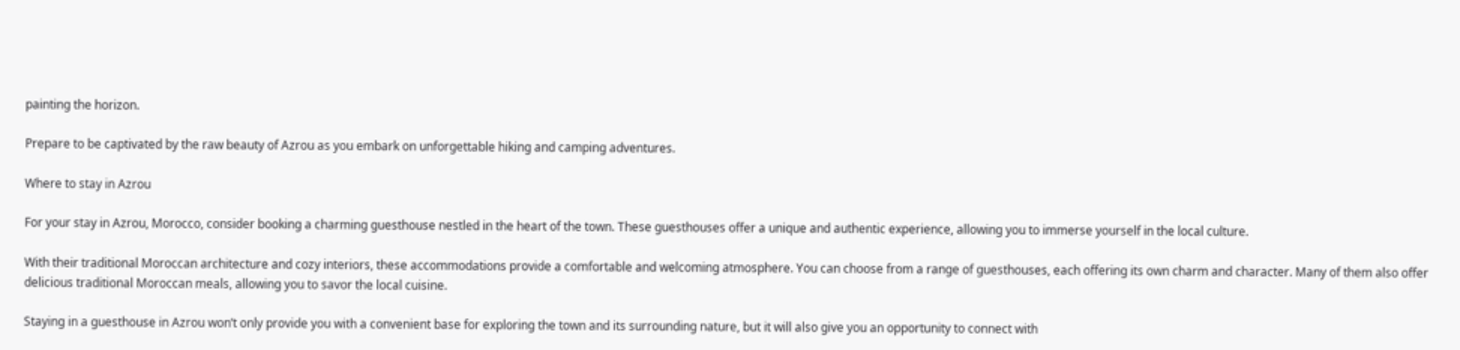painting the horizon.

Prepare to be captivated by the raw beauty of Azrou as you embark on unforgettable hiking and camping adventures.

Where to stay in Azrou

For your stay in Azrou, Morocco, consider booking a charming guesthouse nestled in the heart of the town. These guesthouses offer a unique and authentic experience, allowing you to immerse yourself in the local culture.

With their traditional Moroccan architecture and cozy interiors, these accommodations provide a comfortable and welcoming atmosphere. You can choose from a range of guesthouses, each offering its own charm and character. Many of them also offer delicious traditional Moroccan meals, allowing you to savor the local cuisine.

Staying in a guesthouse in Azrou won’t only provide you with a convenient base for exploring the town and its surrounding nature, but it will also give you an opportunity to connect with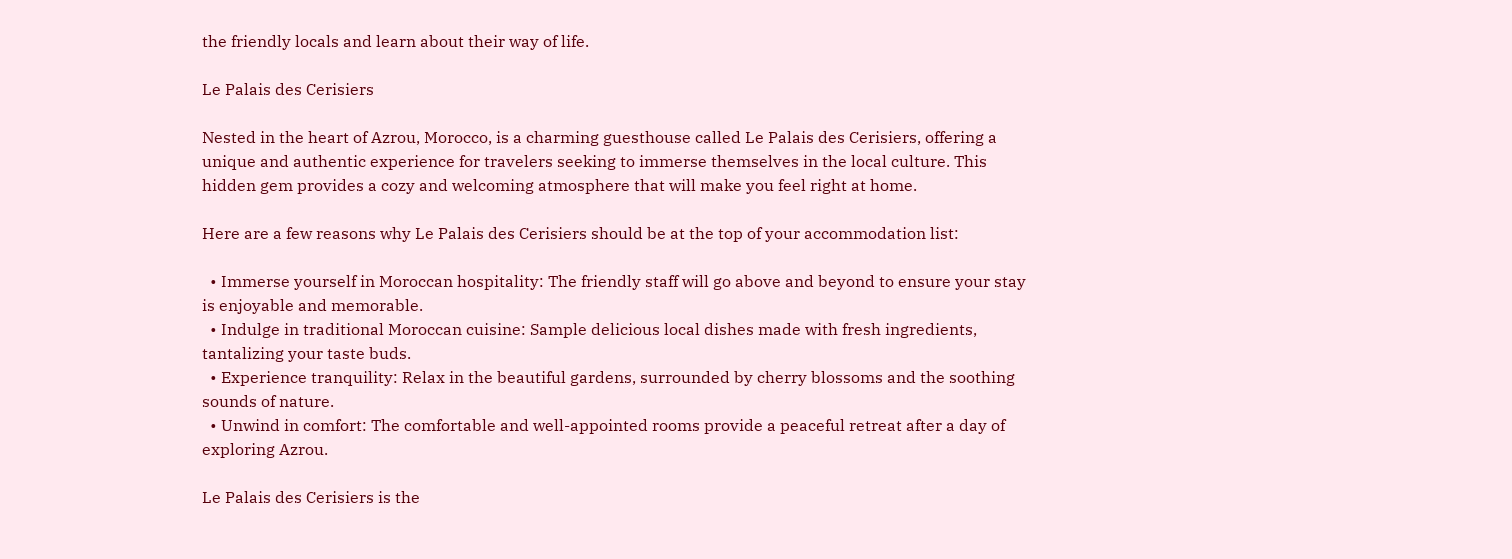the friendly locals and learn about their way of life.

Le Palais des Cerisiers

Nested in the heart of Azrou, Morocco, is a charming guesthouse called Le Palais des Cerisiers, offering a unique and authentic experience for travelers seeking to immerse themselves in the local culture. This hidden gem provides a cozy and welcoming atmosphere that will make you feel right at home.

Here are a few reasons why Le Palais des Cerisiers should be at the top of your accommodation list:

  • Immerse yourself in Moroccan hospitality: The friendly staff will go above and beyond to ensure your stay is enjoyable and memorable.
  • Indulge in traditional Moroccan cuisine: Sample delicious local dishes made with fresh ingredients, tantalizing your taste buds.
  • Experience tranquility: Relax in the beautiful gardens, surrounded by cherry blossoms and the soothing sounds of nature.
  • Unwind in comfort: The comfortable and well-appointed rooms provide a peaceful retreat after a day of exploring Azrou.

Le Palais des Cerisiers is the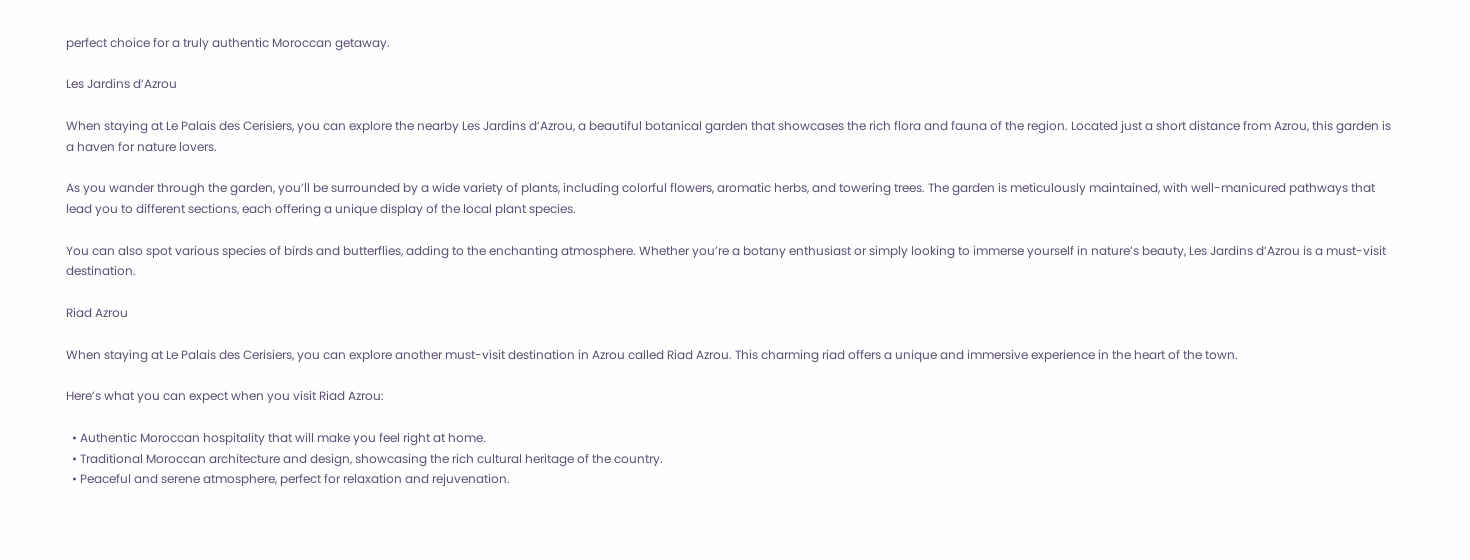perfect choice for a truly authentic Moroccan getaway.

Les Jardins d’Azrou

When staying at Le Palais des Cerisiers, you can explore the nearby Les Jardins d’Azrou, a beautiful botanical garden that showcases the rich flora and fauna of the region. Located just a short distance from Azrou, this garden is a haven for nature lovers.

As you wander through the garden, you’ll be surrounded by a wide variety of plants, including colorful flowers, aromatic herbs, and towering trees. The garden is meticulously maintained, with well-manicured pathways that lead you to different sections, each offering a unique display of the local plant species.

You can also spot various species of birds and butterflies, adding to the enchanting atmosphere. Whether you’re a botany enthusiast or simply looking to immerse yourself in nature’s beauty, Les Jardins d’Azrou is a must-visit destination.

Riad Azrou

When staying at Le Palais des Cerisiers, you can explore another must-visit destination in Azrou called Riad Azrou. This charming riad offers a unique and immersive experience in the heart of the town.

Here’s what you can expect when you visit Riad Azrou:

  • Authentic Moroccan hospitality that will make you feel right at home.
  • Traditional Moroccan architecture and design, showcasing the rich cultural heritage of the country.
  • Peaceful and serene atmosphere, perfect for relaxation and rejuvenation.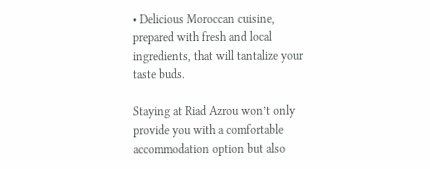• Delicious Moroccan cuisine, prepared with fresh and local ingredients, that will tantalize your taste buds.

Staying at Riad Azrou won’t only provide you with a comfortable accommodation option but also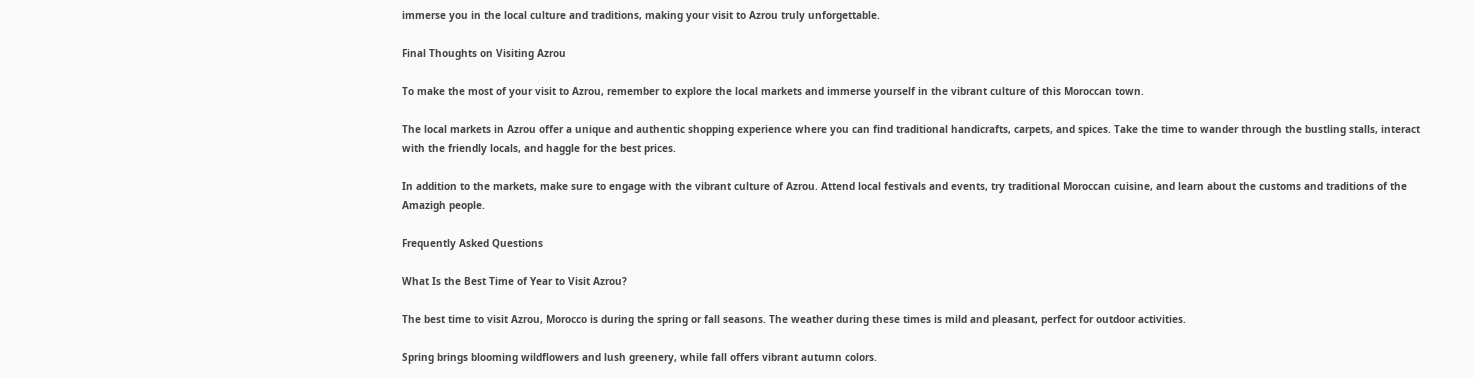immerse you in the local culture and traditions, making your visit to Azrou truly unforgettable.

Final Thoughts on Visiting Azrou

To make the most of your visit to Azrou, remember to explore the local markets and immerse yourself in the vibrant culture of this Moroccan town.

The local markets in Azrou offer a unique and authentic shopping experience where you can find traditional handicrafts, carpets, and spices. Take the time to wander through the bustling stalls, interact with the friendly locals, and haggle for the best prices.

In addition to the markets, make sure to engage with the vibrant culture of Azrou. Attend local festivals and events, try traditional Moroccan cuisine, and learn about the customs and traditions of the Amazigh people.

Frequently Asked Questions

What Is the Best Time of Year to Visit Azrou?

The best time to visit Azrou, Morocco is during the spring or fall seasons. The weather during these times is mild and pleasant, perfect for outdoor activities.

Spring brings blooming wildflowers and lush greenery, while fall offers vibrant autumn colors.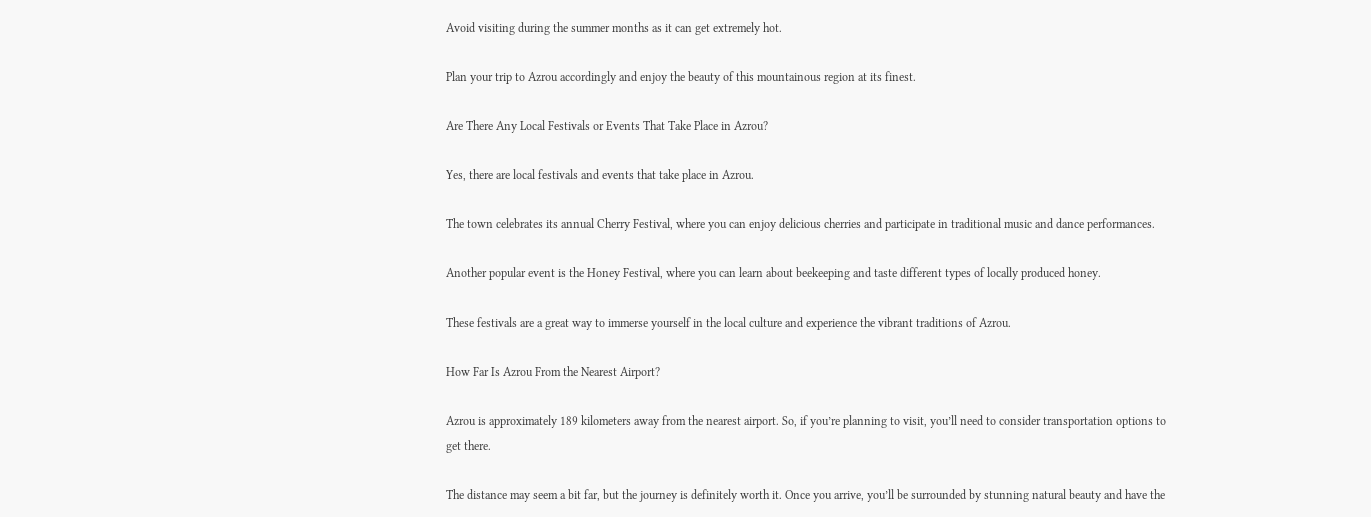Avoid visiting during the summer months as it can get extremely hot.

Plan your trip to Azrou accordingly and enjoy the beauty of this mountainous region at its finest.

Are There Any Local Festivals or Events That Take Place in Azrou?

Yes, there are local festivals and events that take place in Azrou.

The town celebrates its annual Cherry Festival, where you can enjoy delicious cherries and participate in traditional music and dance performances.

Another popular event is the Honey Festival, where you can learn about beekeeping and taste different types of locally produced honey.

These festivals are a great way to immerse yourself in the local culture and experience the vibrant traditions of Azrou.

How Far Is Azrou From the Nearest Airport?

Azrou is approximately 189 kilometers away from the nearest airport. So, if you’re planning to visit, you’ll need to consider transportation options to get there.

The distance may seem a bit far, but the journey is definitely worth it. Once you arrive, you’ll be surrounded by stunning natural beauty and have the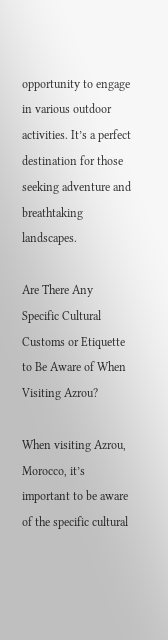opportunity to engage in various outdoor activities. It’s a perfect destination for those seeking adventure and breathtaking landscapes.

Are There Any Specific Cultural Customs or Etiquette to Be Aware of When Visiting Azrou?

When visiting Azrou, Morocco, it’s important to be aware of the specific cultural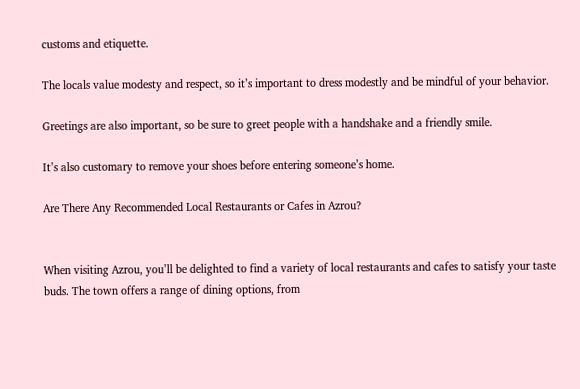customs and etiquette.

The locals value modesty and respect, so it’s important to dress modestly and be mindful of your behavior.

Greetings are also important, so be sure to greet people with a handshake and a friendly smile.

It’s also customary to remove your shoes before entering someone’s home.

Are There Any Recommended Local Restaurants or Cafes in Azrou?


When visiting Azrou, you’ll be delighted to find a variety of local restaurants and cafes to satisfy your taste buds. The town offers a range of dining options, from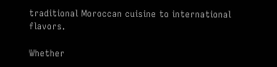traditional Moroccan cuisine to international flavors.

Whether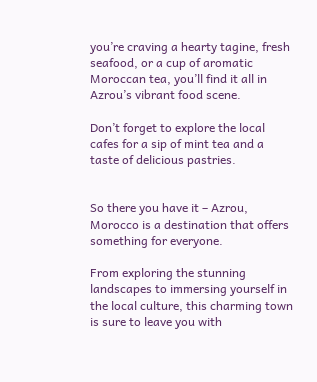you’re craving a hearty tagine, fresh seafood, or a cup of aromatic Moroccan tea, you’ll find it all in Azrou’s vibrant food scene.

Don’t forget to explore the local cafes for a sip of mint tea and a taste of delicious pastries.


So there you have it – Azrou, Morocco is a destination that offers something for everyone.

From exploring the stunning landscapes to immersing yourself in the local culture, this charming town is sure to leave you with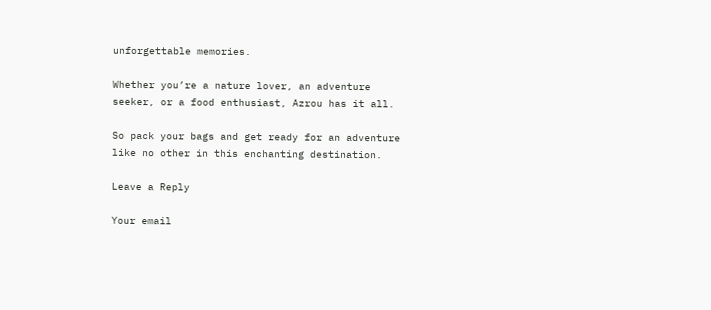unforgettable memories.

Whether you’re a nature lover, an adventure seeker, or a food enthusiast, Azrou has it all.

So pack your bags and get ready for an adventure like no other in this enchanting destination.

Leave a Reply

Your email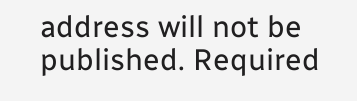address will not be published. Required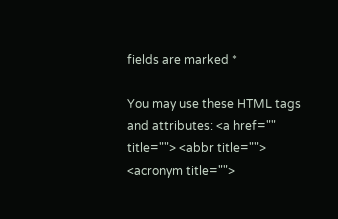fields are marked *

You may use these HTML tags and attributes: <a href="" title=""> <abbr title=""> <acronym title="">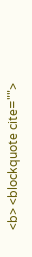<b> <blockquote cite="">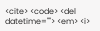<cite> <code> <del datetime=""> <em> <i>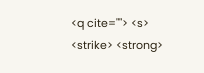<q cite=""> <s> <strike> <strong>